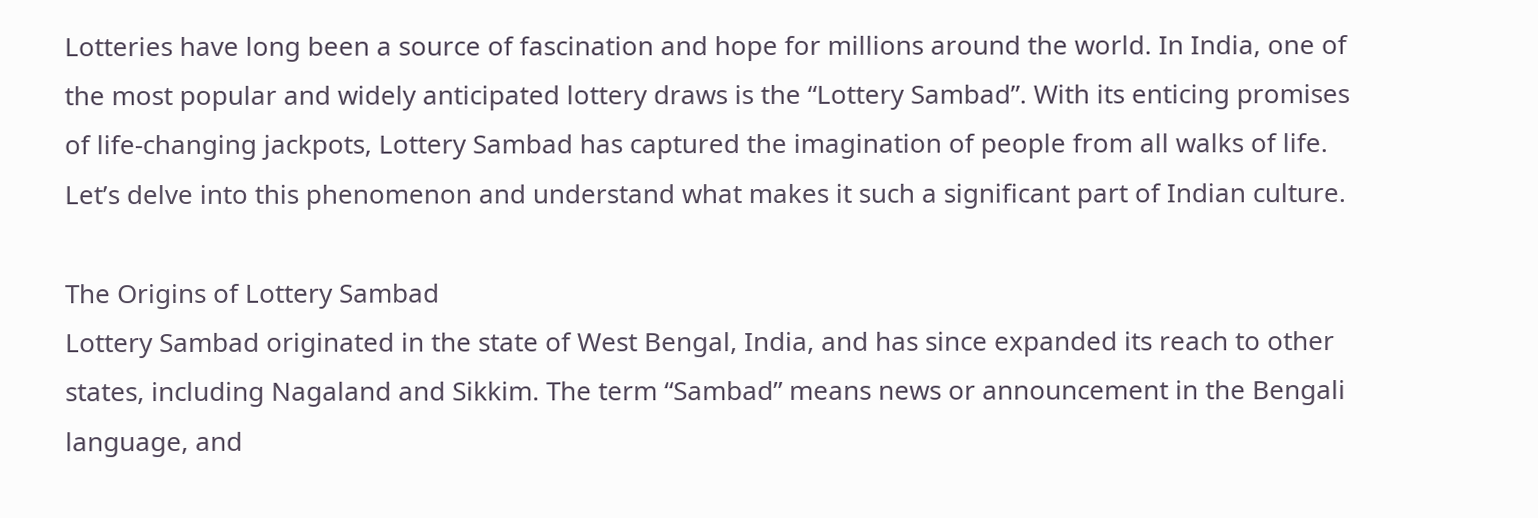Lotteries have long been a source of fascination and hope for millions around the world. In India, one of the most popular and widely anticipated lottery draws is the “Lottery Sambad”. With its enticing promises of life-changing jackpots, Lottery Sambad has captured the imagination of people from all walks of life. Let’s delve into this phenomenon and understand what makes it such a significant part of Indian culture.

The Origins of Lottery Sambad
Lottery Sambad originated in the state of West Bengal, India, and has since expanded its reach to other states, including Nagaland and Sikkim. The term “Sambad” means news or announcement in the Bengali language, and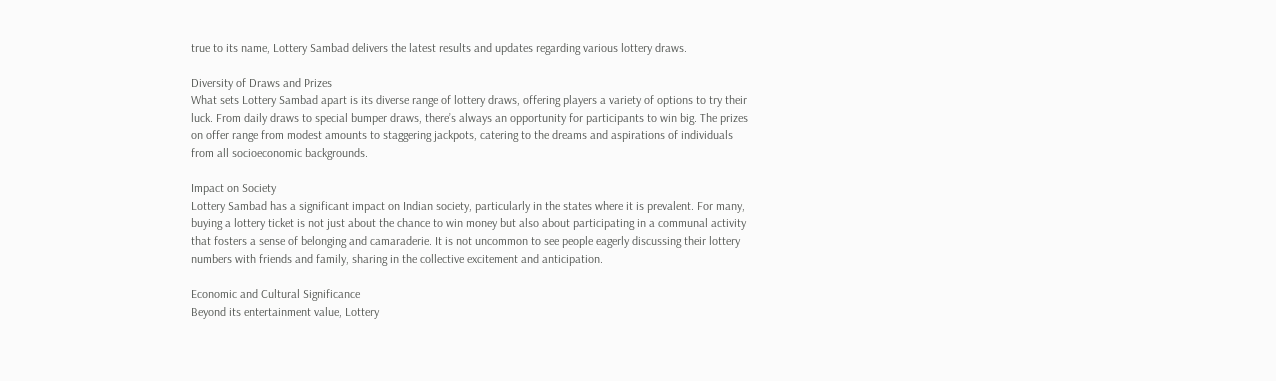true to its name, Lottery Sambad delivers the latest results and updates regarding various lottery draws.

Diversity of Draws and Prizes
What sets Lottery Sambad apart is its diverse range of lottery draws, offering players a variety of options to try their luck. From daily draws to special bumper draws, there’s always an opportunity for participants to win big. The prizes on offer range from modest amounts to staggering jackpots, catering to the dreams and aspirations of individuals from all socioeconomic backgrounds.

Impact on Society
Lottery Sambad has a significant impact on Indian society, particularly in the states where it is prevalent. For many, buying a lottery ticket is not just about the chance to win money but also about participating in a communal activity that fosters a sense of belonging and camaraderie. It is not uncommon to see people eagerly discussing their lottery numbers with friends and family, sharing in the collective excitement and anticipation.

Economic and Cultural Significance
Beyond its entertainment value, Lottery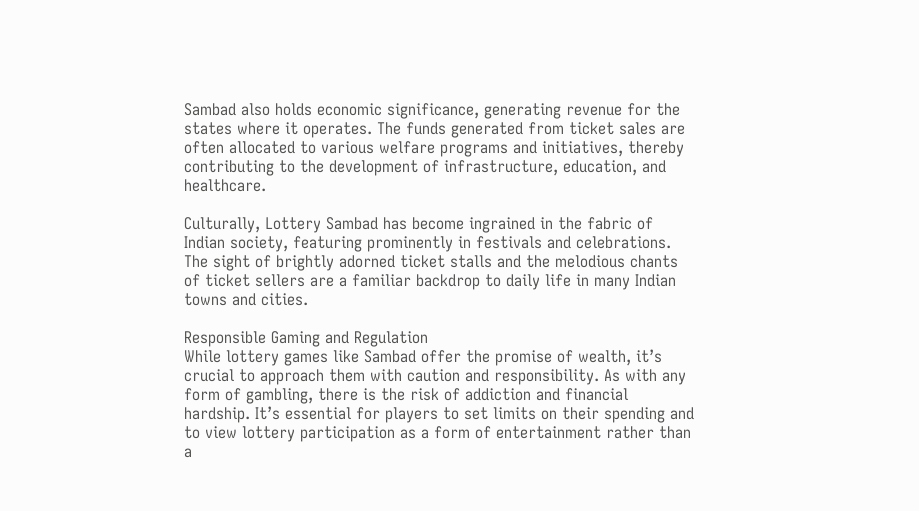Sambad also holds economic significance, generating revenue for the states where it operates. The funds generated from ticket sales are often allocated to various welfare programs and initiatives, thereby contributing to the development of infrastructure, education, and healthcare.

Culturally, Lottery Sambad has become ingrained in the fabric of Indian society, featuring prominently in festivals and celebrations. The sight of brightly adorned ticket stalls and the melodious chants of ticket sellers are a familiar backdrop to daily life in many Indian towns and cities.

Responsible Gaming and Regulation
While lottery games like Sambad offer the promise of wealth, it’s crucial to approach them with caution and responsibility. As with any form of gambling, there is the risk of addiction and financial hardship. It’s essential for players to set limits on their spending and to view lottery participation as a form of entertainment rather than a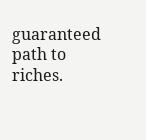guaranteed path to riches.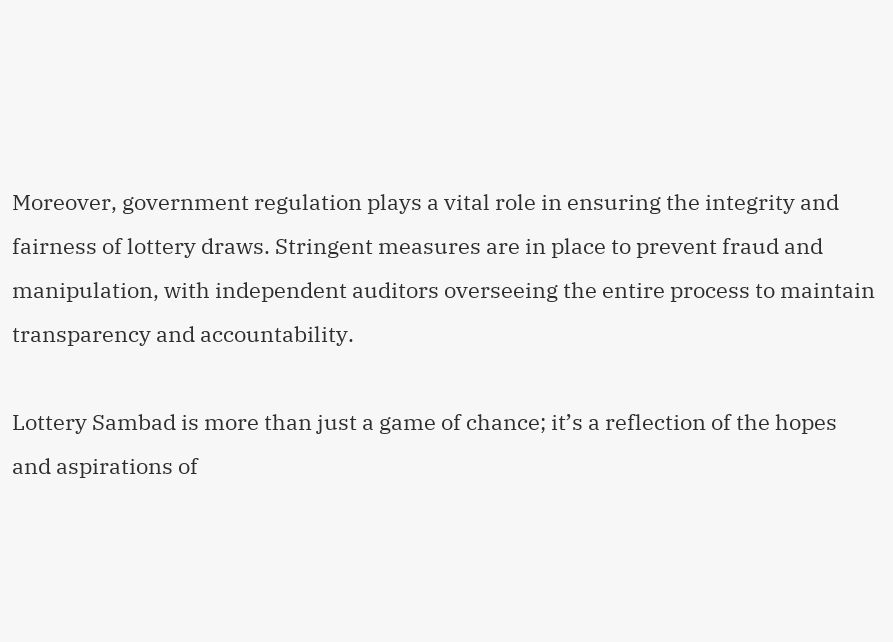Moreover, government regulation plays a vital role in ensuring the integrity and fairness of lottery draws. Stringent measures are in place to prevent fraud and manipulation, with independent auditors overseeing the entire process to maintain transparency and accountability.

Lottery Sambad is more than just a game of chance; it’s a reflection of the hopes and aspirations of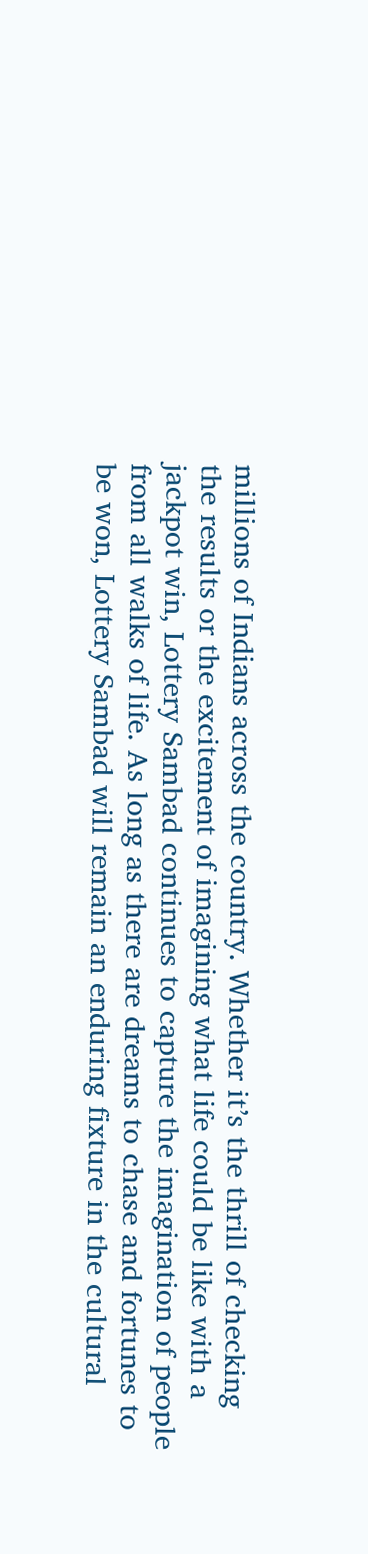millions of Indians across the country. Whether it’s the thrill of checking the results or the excitement of imagining what life could be like with a jackpot win, Lottery Sambad continues to capture the imagination of people from all walks of life. As long as there are dreams to chase and fortunes to be won, Lottery Sambad will remain an enduring fixture in the cultural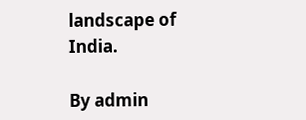landscape of India.

By admin